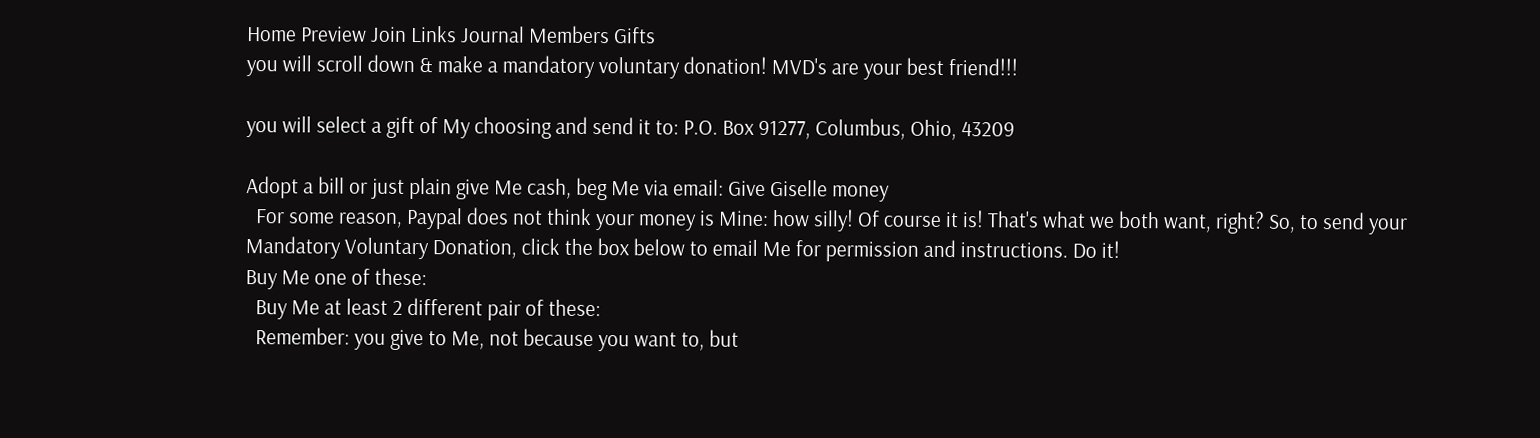Home Preview Join Links Journal Members Gifts
you will scroll down & make a mandatory voluntary donation! MVD's are your best friend!!!

you will select a gift of My choosing and send it to: P.O. Box 91277, Columbus, Ohio, 43209

Adopt a bill or just plain give Me cash, beg Me via email: Give Giselle money
  For some reason, Paypal does not think your money is Mine: how silly! Of course it is! That's what we both want, right? So, to send your Mandatory Voluntary Donation, click the box below to email Me for permission and instructions. Do it!
Buy Me one of these:
  Buy Me at least 2 different pair of these:
  Remember: you give to Me, not because you want to, but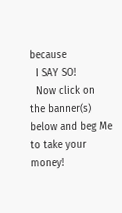because
  I SAY SO!
  Now click on the banner(s) below and beg Me to take your money!